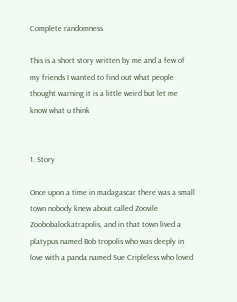Complete randomness

This is a short story written by me and a few of my friends I wanted to find out what people thought warning it is a little weird but let me know what u think


1. Story

Once upon a time in madagascar there was a small town nobody knew about called Zoovile Zoobobalockatrapolis, and in that town lived a platypus named Bob tropolis who was deeply in love with a panda named Sue Cripleless who loved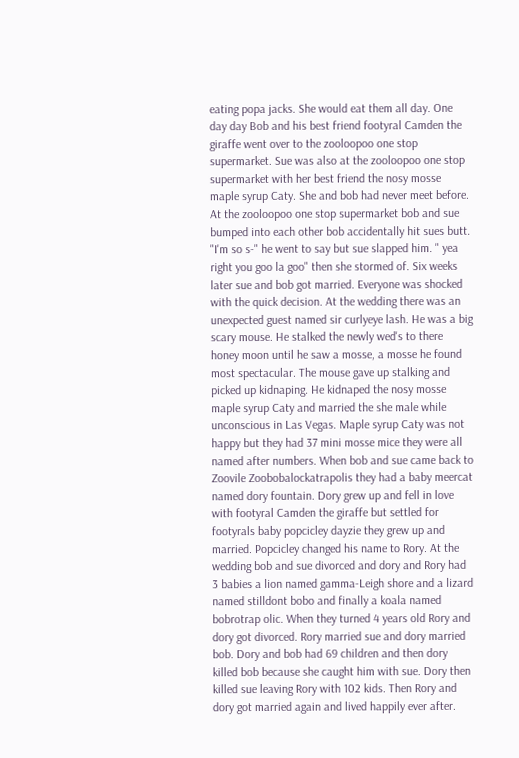eating popa jacks. She would eat them all day. One day day Bob and his best friend footyral Camden the giraffe went over to the zooloopoo one stop supermarket. Sue was also at the zooloopoo one stop supermarket with her best friend the nosy mosse maple syrup Caty. She and bob had never meet before. At the zooloopoo one stop supermarket bob and sue bumped into each other bob accidentally hit sues butt. "I'm so s-" he went to say but sue slapped him. " yea right you goo la goo" then she stormed of. Six weeks later sue and bob got married. Everyone was shocked with the quick decision. At the wedding there was an unexpected guest named sir curlyeye lash. He was a big scary mouse. He stalked the newly wed's to there honey moon until he saw a mosse, a mosse he found most spectacular. The mouse gave up stalking and picked up kidnaping. He kidnaped the nosy mosse maple syrup Caty and married the she male while unconscious in Las Vegas. Maple syrup Caty was not happy but they had 37 mini mosse mice they were all named after numbers. When bob and sue came back to Zoovile Zoobobalockatrapolis they had a baby meercat named dory fountain. Dory grew up and fell in love with footyral Camden the giraffe but settled for footyrals baby popcicley dayzie they grew up and married. Popcicley changed his name to Rory. At the wedding bob and sue divorced and dory and Rory had 3 babies a lion named gamma-Leigh shore and a lizard named stilldont bobo and finally a koala named bobrotrap olic. When they turned 4 years old Rory and dory got divorced. Rory married sue and dory married bob. Dory and bob had 69 children and then dory killed bob because she caught him with sue. Dory then killed sue leaving Rory with 102 kids. Then Rory and dory got married again and lived happily ever after.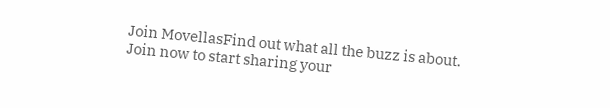Join MovellasFind out what all the buzz is about. Join now to start sharing your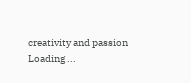creativity and passion
Loading ...